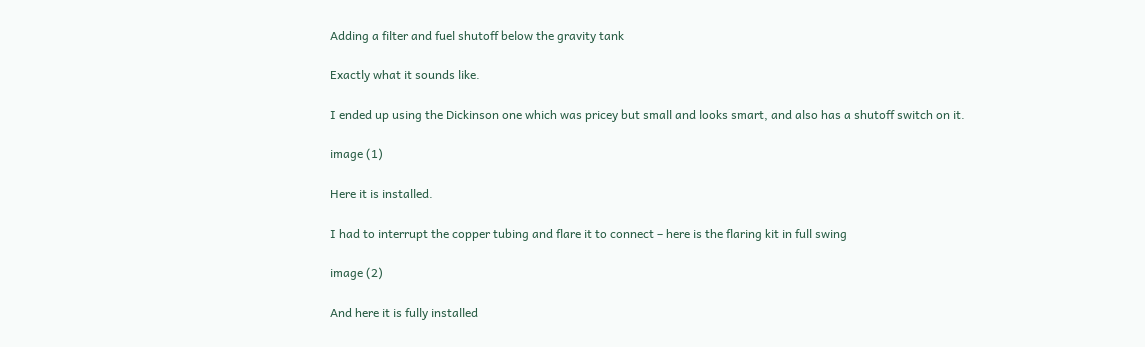Adding a filter and fuel shutoff below the gravity tank

Exactly what it sounds like.

I ended up using the Dickinson one which was pricey but small and looks smart, and also has a shutoff switch on it.

image (1)

Here it is installed.

I had to interrupt the copper tubing and flare it to connect – here is the flaring kit in full swing

image (2)

And here it is fully installed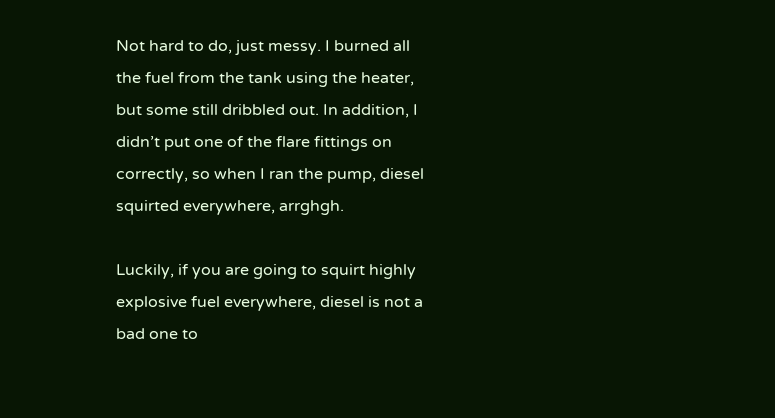Not hard to do, just messy. I burned all the fuel from the tank using the heater, but some still dribbled out. In addition, I didn’t put one of the flare fittings on correctly, so when I ran the pump, diesel squirted everywhere, arrghgh.

Luckily, if you are going to squirt highly explosive fuel everywhere, diesel is not a bad one to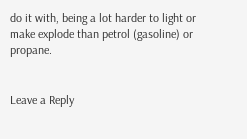do it with, being a lot harder to light or make explode than petrol (gasoline) or propane.


Leave a Reply